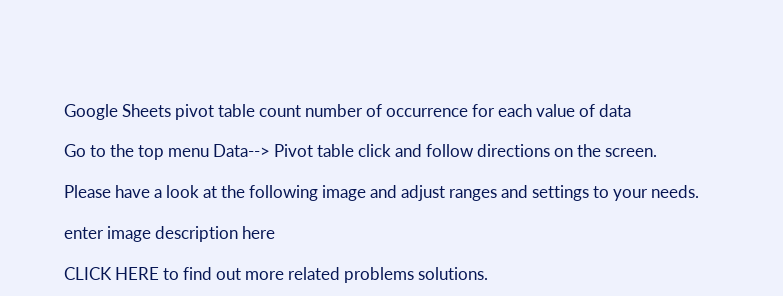Google Sheets pivot table count number of occurrence for each value of data

Go to the top menu Data--> Pivot table click and follow directions on the screen.

Please have a look at the following image and adjust ranges and settings to your needs.

enter image description here

CLICK HERE to find out more related problems solutions.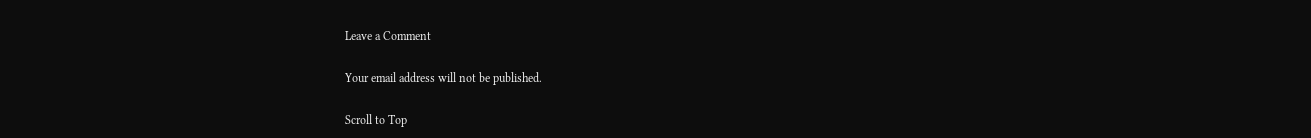Leave a Comment

Your email address will not be published.

Scroll to Top